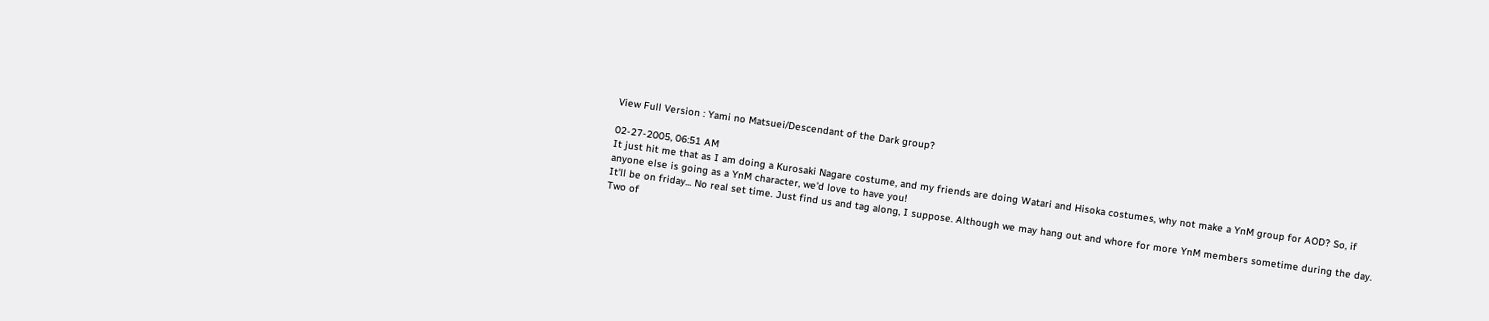View Full Version : Yami no Matsuei/Descendant of the Dark group?

02-27-2005, 06:51 AM
It just hit me that as I am doing a Kurosaki Nagare costume, and my friends are doing Watari and Hisoka costumes, why not make a YnM group for AOD? So, if anyone else is going as a YnM character, we'd love to have you!
It'll be on friday... No real set time. Just find us and tag along, I suppose. Although we may hang out and whore for more YnM members sometime during the day. Two of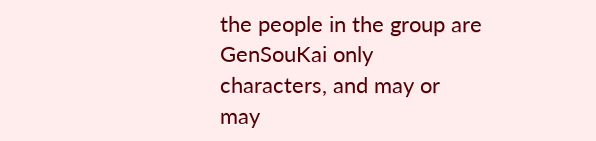the people in the group are GenSouKai only characters, and may or may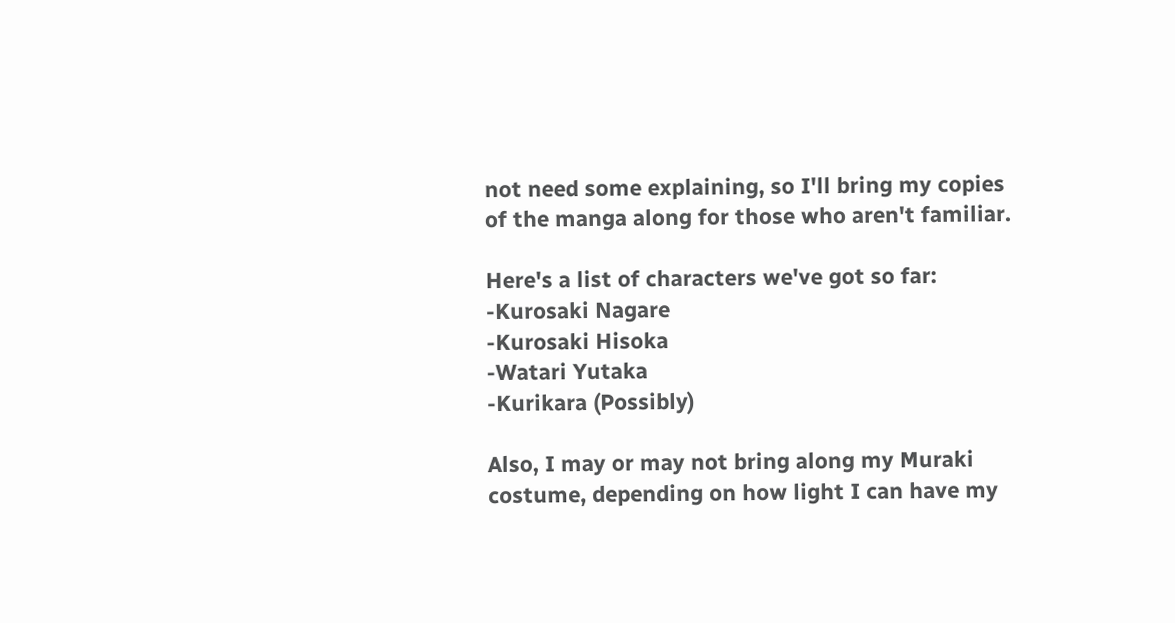not need some explaining, so I'll bring my copies of the manga along for those who aren't familiar.

Here's a list of characters we've got so far:
-Kurosaki Nagare
-Kurosaki Hisoka
-Watari Yutaka
-Kurikara (Possibly)

Also, I may or may not bring along my Muraki costume, depending on how light I can have my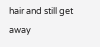hair and still get away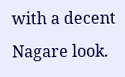with a decent Nagare look.